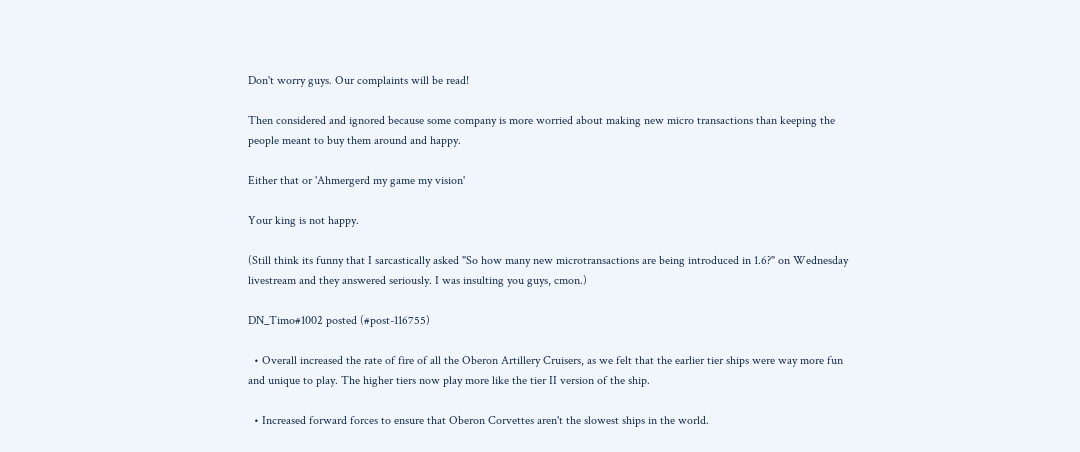Don't worry guys. Our complaints will be read!

Then considered and ignored because some company is more worried about making new micro transactions than keeping the people meant to buy them around and happy.

Either that or 'Ahmergerd my game my vision'

Your king is not happy.

(Still think its funny that I sarcastically asked "So how many new microtransactions are being introduced in 1.6?" on Wednesday livestream and they answered seriously. I was insulting you guys, cmon.)

DN_Timo#1002 posted (#post-116755)

  • Overall increased the rate of fire of all the Oberon Artillery Cruisers, as we felt that the earlier tier ships were way more fun and unique to play. The higher tiers now play more like the tier II version of the ship.

  • Increased forward forces to ensure that Oberon Corvettes aren't the slowest ships in the world.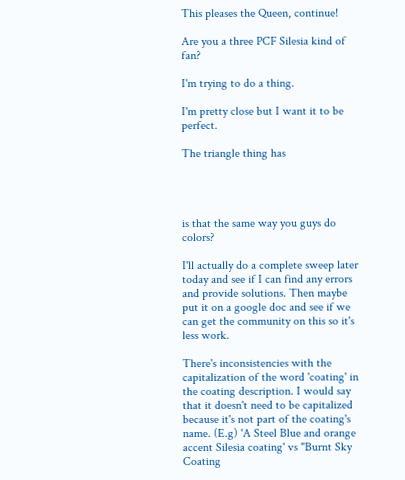This pleases the Queen, continue!

Are you a three PCF Silesia kind of fan?

I'm trying to do a thing.

I'm pretty close but I want it to be perfect.

The triangle thing has




is that the same way you guys do colors?

I'll actually do a complete sweep later today and see if I can find any errors and provide solutions. Then maybe put it on a google doc and see if we can get the community on this so it's less work.

There's inconsistencies with the capitalization of the word 'coating' in the coating description. I would say that it doesn't need to be capitalized because it's not part of the coating's name. (E.g) 'A Steel Blue and orange accent Silesia coating' vs "Burnt Sky Coating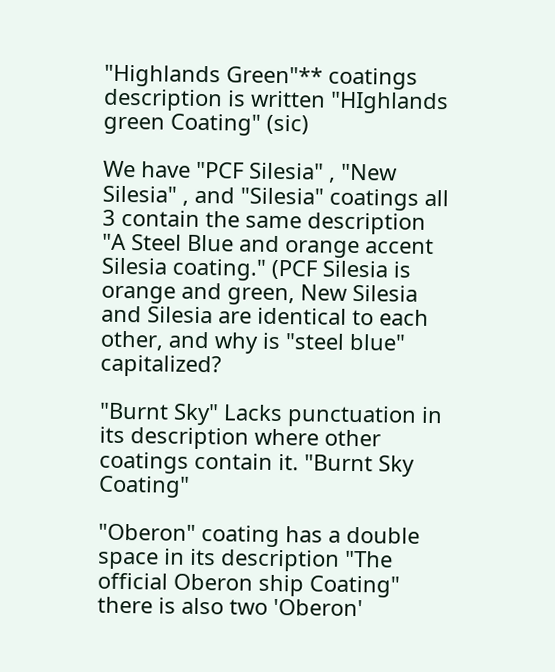"Highlands Green"** coatings description is written "HIghlands green Coating" (sic)

We have "PCF Silesia" , "New Silesia" , and "Silesia" coatings all 3 contain the same description "A Steel Blue and orange accent Silesia coating." (PCF Silesia is orange and green, New Silesia and Silesia are identical to each other, and why is "steel blue" capitalized?

"Burnt Sky" Lacks punctuation in its description where other coatings contain it. "Burnt Sky Coating"

"Oberon" coating has a double space in its description "The official Oberon ship Coating" there is also two 'Oberon'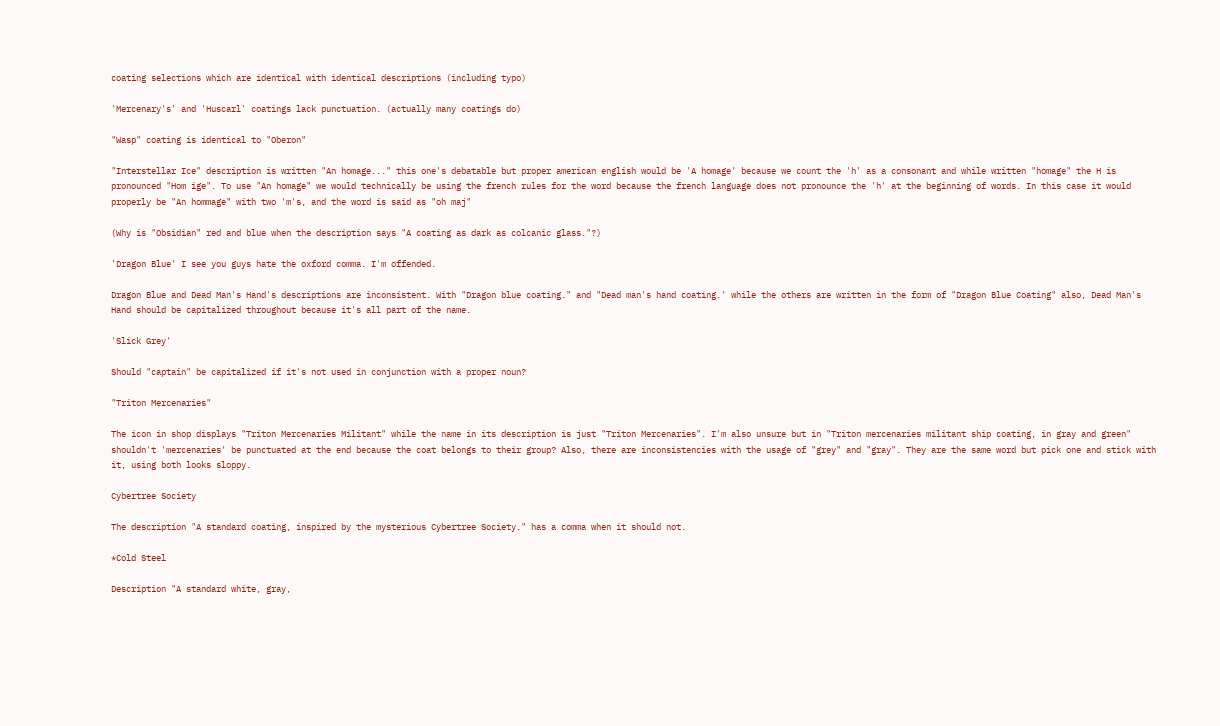coating selections which are identical with identical descriptions (including typo)

'Mercenary's' and 'Huscarl' coatings lack punctuation. (actually many coatings do)

"Wasp" coating is identical to "Oberon"

"Interstellar Ice" description is written "An homage..." this one's debatable but proper american english would be 'A homage' because we count the 'h' as a consonant and while written "homage" the H is pronounced "Hom ige". To use "An homage" we would technically be using the french rules for the word because the french language does not pronounce the 'h' at the beginning of words. In this case it would properly be "An hommage" with two 'm's, and the word is said as "oh maj"

(Why is "Obsidian" red and blue when the description says "A coating as dark as colcanic glass."?)

'Dragon Blue' I see you guys hate the oxford comma. I'm offended.

Dragon Blue and Dead Man's Hand's descriptions are inconsistent. With "Dragon blue coating." and "Dead man's hand coating.' while the others are written in the form of "Dragon Blue Coating" also, Dead Man's Hand should be capitalized throughout because it's all part of the name.

'Slick Grey'

Should "captain" be capitalized if it's not used in conjunction with a proper noun?

"Triton Mercenaries"

The icon in shop displays "Triton Mercenaries Militant" while the name in its description is just "Triton Mercenaries". I'm also unsure but in "Triton mercenaries militant ship coating, in gray and green" shouldn't 'mercenaries' be punctuated at the end because the coat belongs to their group? Also, there are inconsistencies with the usage of "grey" and "gray". They are the same word but pick one and stick with it, using both looks sloppy.

Cybertree Society

The description "A standard coating, inspired by the mysterious Cybertree Society." has a comma when it should not.

*Cold Steel

Description "A standard white, gray,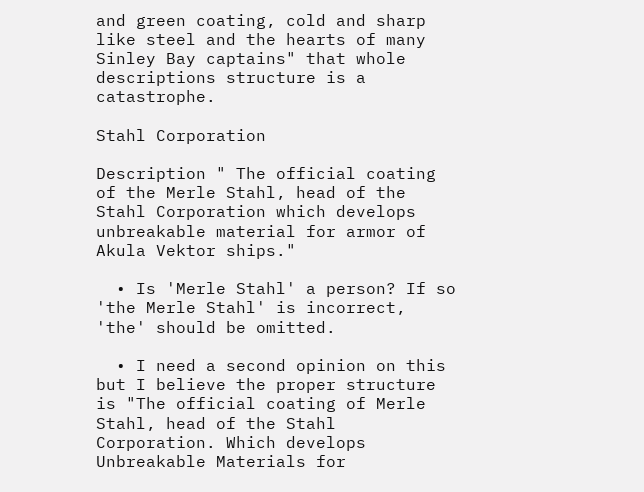and green coating, cold and sharp like steel and the hearts of many Sinley Bay captains" that whole descriptions structure is a catastrophe.

Stahl Corporation

Description " The official coating of the Merle Stahl, head of the Stahl Corporation which develops unbreakable material for armor of Akula Vektor ships."

  • Is 'Merle Stahl' a person? If so 'the Merle Stahl' is incorrect, 'the' should be omitted.

  • I need a second opinion on this but I believe the proper structure is "The official coating of Merle Stahl, head of the Stahl Corporation. Which develops Unbreakable Materials for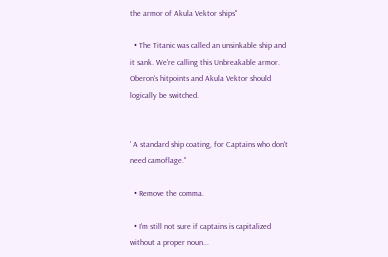the armor of Akula Vektor ships"

  • The Titanic was called an unsinkable ship and it sank. We're calling this Unbreakable armor. Oberon's hitpoints and Akula Vektor should logically be switched.


' A standard ship coating, for Captains who don't need camoflage."

  • Remove the comma.

  • I'm still not sure if captains is capitalized without a proper noun...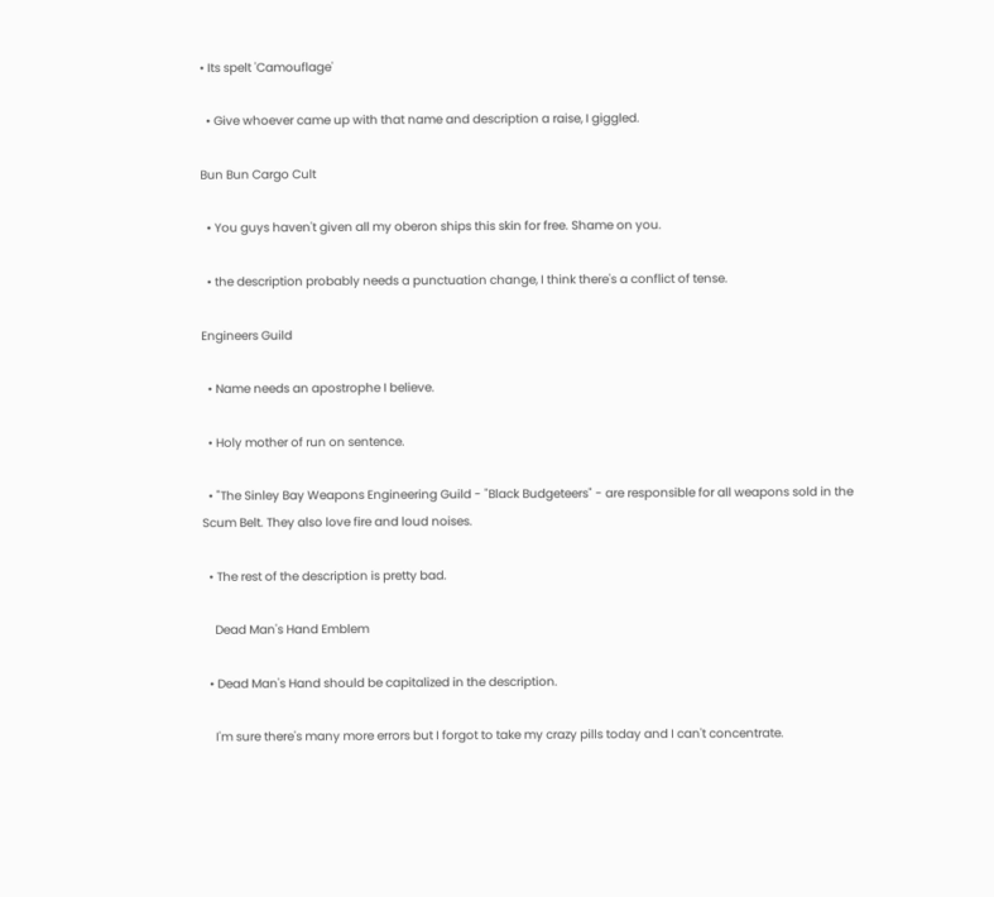• Its spelt 'Camouflage'

  • Give whoever came up with that name and description a raise, I giggled.

Bun Bun Cargo Cult

  • You guys haven't given all my oberon ships this skin for free. Shame on you.

  • the description probably needs a punctuation change, I think there's a conflict of tense.

Engineers Guild

  • Name needs an apostrophe I believe.

  • Holy mother of run on sentence.

  • "The Sinley Bay Weapons Engineering Guild - "Black Budgeteers" - are responsible for all weapons sold in the Scum Belt. They also love fire and loud noises.

  • The rest of the description is pretty bad.

    Dead Man's Hand Emblem

  • Dead Man's Hand should be capitalized in the description.

    I'm sure there's many more errors but I forgot to take my crazy pills today and I can't concentrate.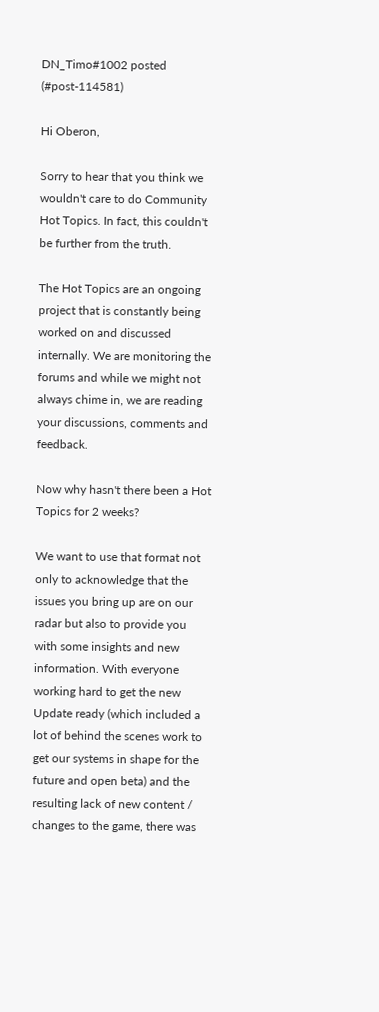DN_Timo#1002 posted (#post-114581)

Hi Oberon,

Sorry to hear that you think we wouldn't care to do Community Hot Topics. In fact, this couldn't be further from the truth.

The Hot Topics are an ongoing project that is constantly being worked on and discussed internally. We are monitoring the forums and while we might not always chime in, we are reading your discussions, comments and feedback.

Now why hasn't there been a Hot Topics for 2 weeks?

We want to use that format not only to acknowledge that the issues you bring up are on our radar but also to provide you with some insights and new information. With everyone working hard to get the new Update ready (which included a lot of behind the scenes work to get our systems in shape for the future and open beta) and the resulting lack of new content / changes to the game, there was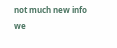not much new info we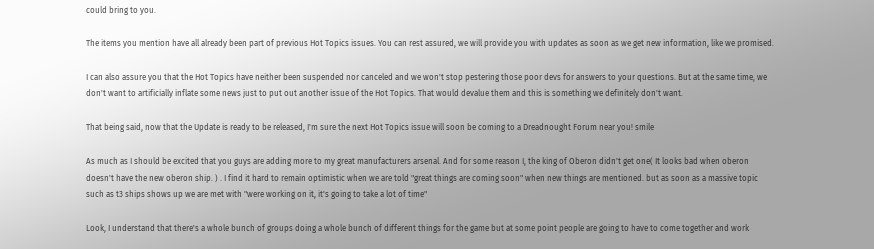could bring to you.

The items you mention have all already been part of previous Hot Topics issues. You can rest assured, we will provide you with updates as soon as we get new information, like we promised.

I can also assure you that the Hot Topics have neither been suspended nor canceled and we won't stop pestering those poor devs for answers to your questions. But at the same time, we don't want to artificially inflate some news just to put out another issue of the Hot Topics. That would devalue them and this is something we definitely don't want.

That being said, now that the Update is ready to be released, I'm sure the next Hot Topics issue will soon be coming to a Dreadnought Forum near you! smile

As much as I should be excited that you guys are adding more to my great manufacturers arsenal. And for some reason I, the king of Oberon didn't get one( It looks bad when oberon doesn't have the new oberon ship. ) . I find it hard to remain optimistic when we are told "great things are coming soon" when new things are mentioned. but as soon as a massive topic such as t3 ships shows up we are met with "were working on it, it's going to take a lot of time"

Look, I understand that there's a whole bunch of groups doing a whole bunch of different things for the game but at some point people are going to have to come together and work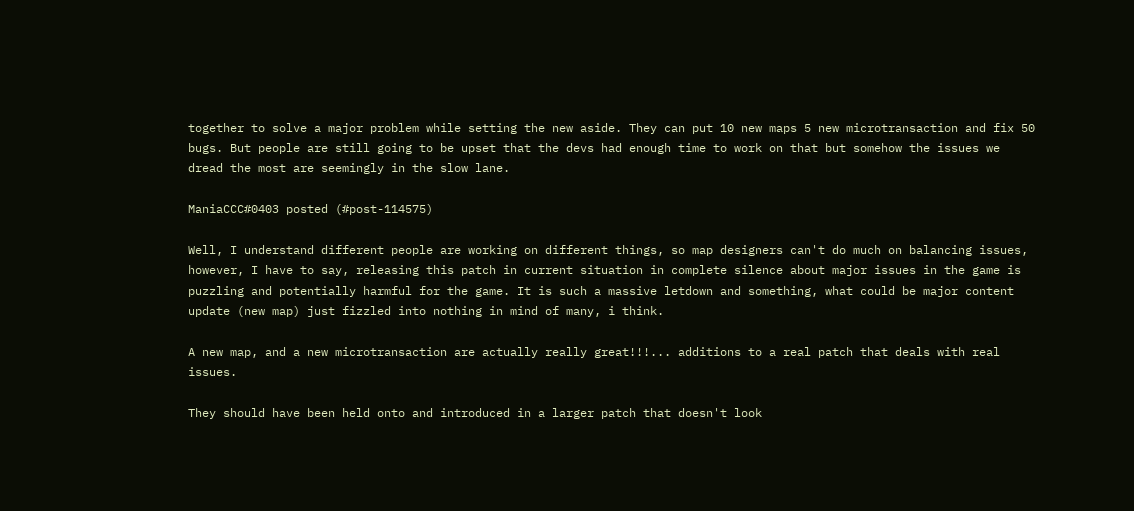together to solve a major problem while setting the new aside. They can put 10 new maps 5 new microtransaction and fix 50 bugs. But people are still going to be upset that the devs had enough time to work on that but somehow the issues we dread the most are seemingly in the slow lane.

ManiaCCC#0403 posted (#post-114575)

Well, I understand different people are working on different things, so map designers can't do much on balancing issues, however, I have to say, releasing this patch in current situation in complete silence about major issues in the game is puzzling and potentially harmful for the game. It is such a massive letdown and something, what could be major content update (new map) just fizzled into nothing in mind of many, i think.

A new map, and a new microtransaction are actually really great!!!... additions to a real patch that deals with real issues.

They should have been held onto and introduced in a larger patch that doesn't look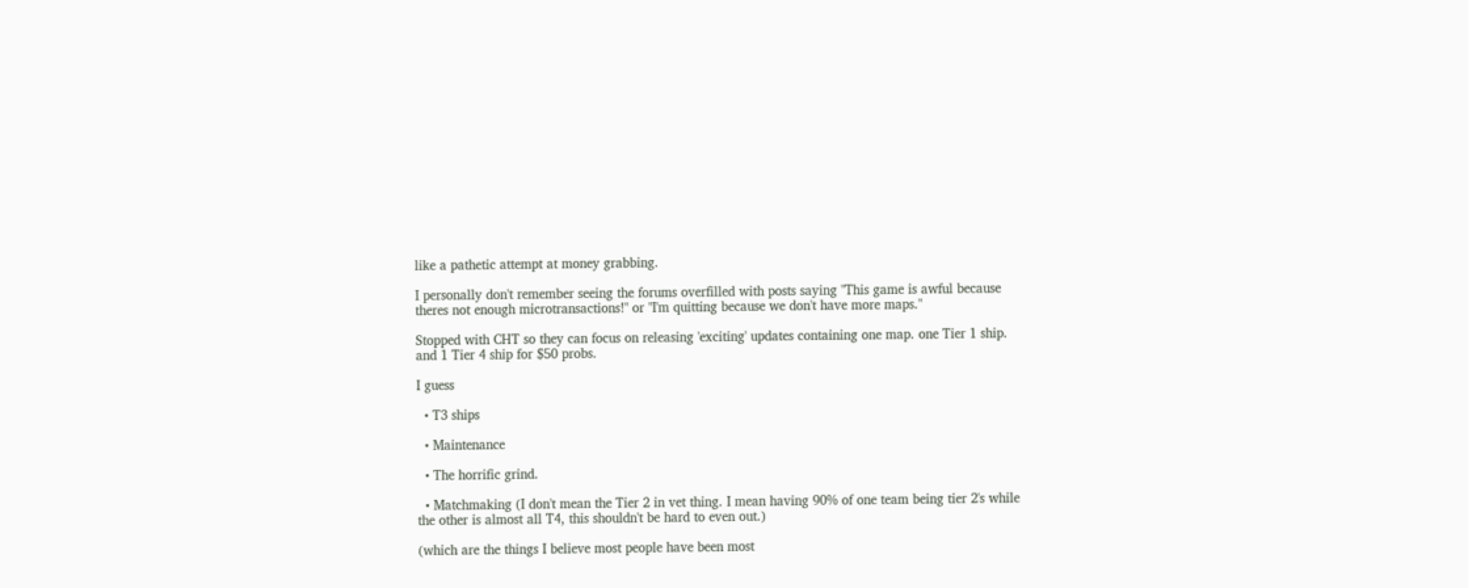like a pathetic attempt at money grabbing.

I personally don't remember seeing the forums overfilled with posts saying "This game is awful because theres not enough microtransactions!" or "I'm quitting because we don't have more maps."

Stopped with CHT so they can focus on releasing 'exciting' updates containing one map. one Tier 1 ship. and 1 Tier 4 ship for $50 probs.

I guess

  • T3 ships

  • Maintenance

  • The horrific grind.

  • Matchmaking (I don't mean the Tier 2 in vet thing. I mean having 90% of one team being tier 2's while the other is almost all T4, this shouldn't be hard to even out.)

(which are the things I believe most people have been most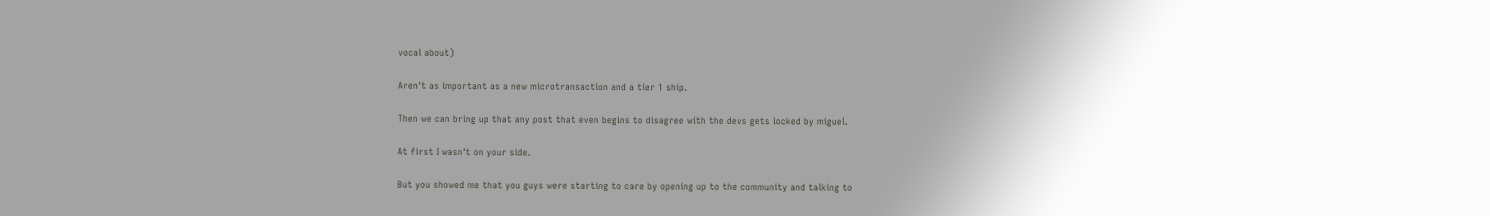vocal about)

Aren't as important as a new microtransaction and a tier 1 ship.

Then we can bring up that any post that even begins to disagree with the devs gets locked by miguel.

At first I wasn't on your side.

But you showed me that you guys were starting to care by opening up to the community and talking to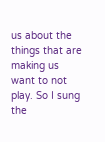us about the things that are making us want to not play. So I sung the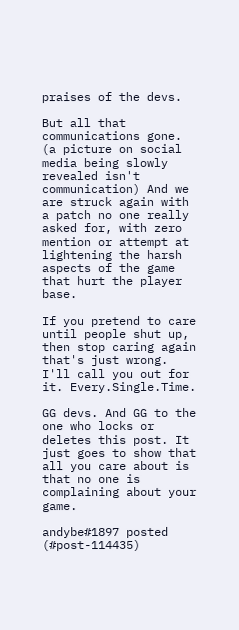praises of the devs.

But all that communications gone. (a picture on social media being slowly revealed isn't communication) And we are struck again with a patch no one really asked for, with zero mention or attempt at lightening the harsh aspects of the game that hurt the player base.

If you pretend to care until people shut up, then stop caring again that's just wrong. I'll call you out for it. Every.Single.Time.

GG devs. And GG to the one who locks or deletes this post. It just goes to show that all you care about is that no one is complaining about your game.

andybe#1897 posted (#post-114435)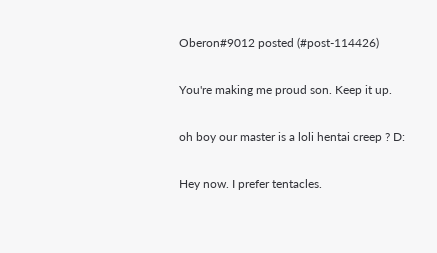Oberon#9012 posted (#post-114426)

You're making me proud son. Keep it up.

oh boy our master is a loli hentai creep ? D:

Hey now. I prefer tentacles.